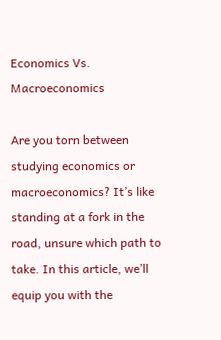Economics Vs. Macroeconomics

Are you torn between studying economics or macroeconomics? It’s like standing at a fork in the road, unsure which path to take. In this article, we’ll equip you with the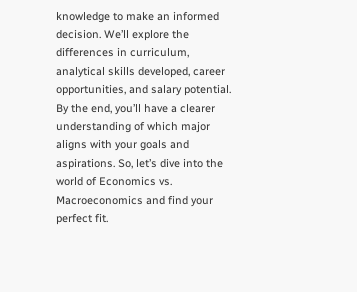knowledge to make an informed decision. We’ll explore the differences in curriculum, analytical skills developed, career opportunities, and salary potential. By the end, you’ll have a clearer understanding of which major aligns with your goals and aspirations. So, let’s dive into the world of Economics vs. Macroeconomics and find your perfect fit.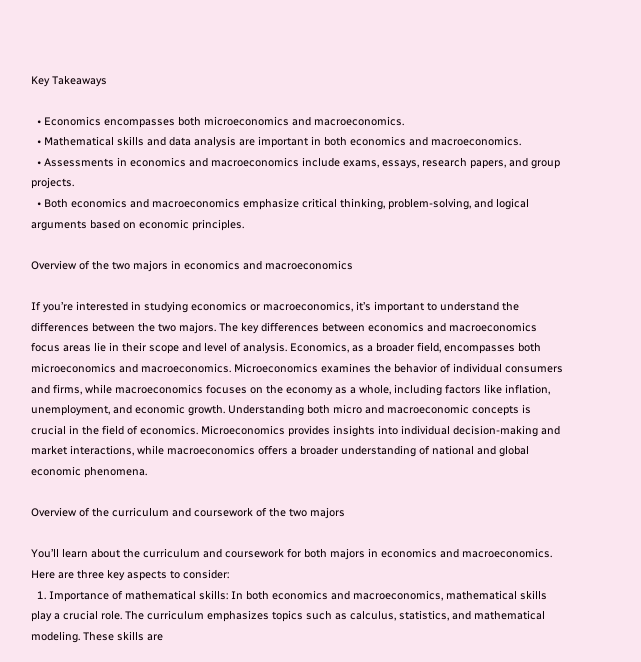Key Takeaways

  • Economics encompasses both microeconomics and macroeconomics.
  • Mathematical skills and data analysis are important in both economics and macroeconomics.
  • Assessments in economics and macroeconomics include exams, essays, research papers, and group projects.
  • Both economics and macroeconomics emphasize critical thinking, problem-solving, and logical arguments based on economic principles.

Overview of the two majors in economics and macroeconomics

If you’re interested in studying economics or macroeconomics, it’s important to understand the differences between the two majors. The key differences between economics and macroeconomics focus areas lie in their scope and level of analysis. Economics, as a broader field, encompasses both microeconomics and macroeconomics. Microeconomics examines the behavior of individual consumers and firms, while macroeconomics focuses on the economy as a whole, including factors like inflation, unemployment, and economic growth. Understanding both micro and macroeconomic concepts is crucial in the field of economics. Microeconomics provides insights into individual decision-making and market interactions, while macroeconomics offers a broader understanding of national and global economic phenomena.

Overview of the curriculum and coursework of the two majors

You’ll learn about the curriculum and coursework for both majors in economics and macroeconomics. Here are three key aspects to consider:
  1. Importance of mathematical skills: In both economics and macroeconomics, mathematical skills play a crucial role. The curriculum emphasizes topics such as calculus, statistics, and mathematical modeling. These skills are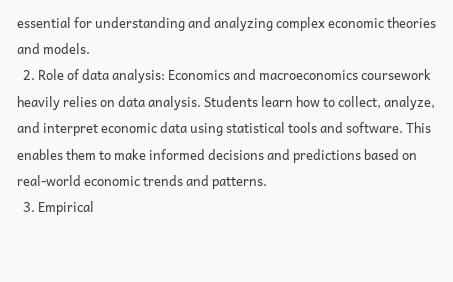essential for understanding and analyzing complex economic theories and models.
  2. Role of data analysis: Economics and macroeconomics coursework heavily relies on data analysis. Students learn how to collect, analyze, and interpret economic data using statistical tools and software. This enables them to make informed decisions and predictions based on real-world economic trends and patterns.
  3. Empirical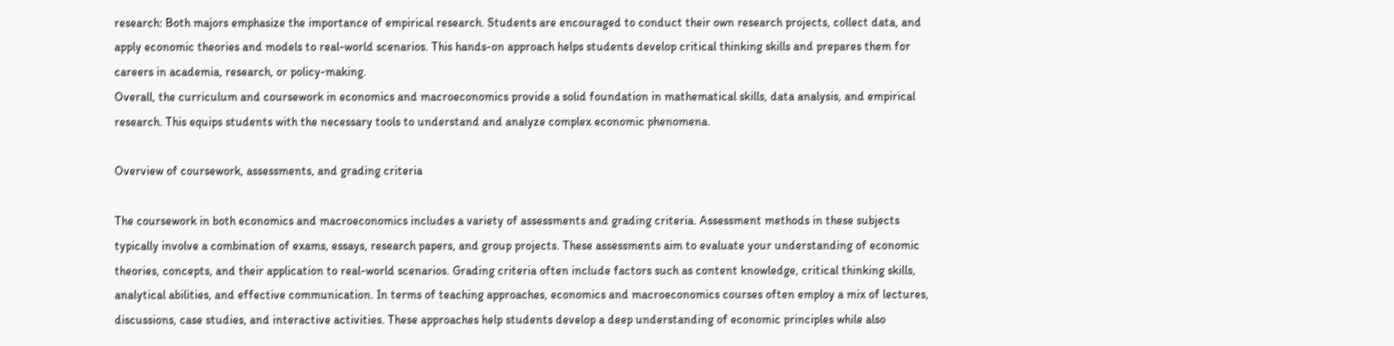research: Both majors emphasize the importance of empirical research. Students are encouraged to conduct their own research projects, collect data, and apply economic theories and models to real-world scenarios. This hands-on approach helps students develop critical thinking skills and prepares them for careers in academia, research, or policy-making.
Overall, the curriculum and coursework in economics and macroeconomics provide a solid foundation in mathematical skills, data analysis, and empirical research. This equips students with the necessary tools to understand and analyze complex economic phenomena.

Overview of coursework, assessments, and grading criteria

The coursework in both economics and macroeconomics includes a variety of assessments and grading criteria. Assessment methods in these subjects typically involve a combination of exams, essays, research papers, and group projects. These assessments aim to evaluate your understanding of economic theories, concepts, and their application to real-world scenarios. Grading criteria often include factors such as content knowledge, critical thinking skills, analytical abilities, and effective communication. In terms of teaching approaches, economics and macroeconomics courses often employ a mix of lectures, discussions, case studies, and interactive activities. These approaches help students develop a deep understanding of economic principles while also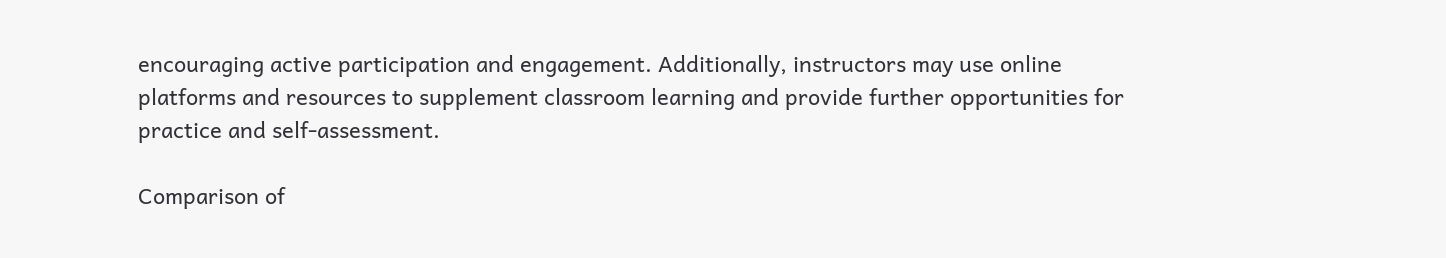encouraging active participation and engagement. Additionally, instructors may use online platforms and resources to supplement classroom learning and provide further opportunities for practice and self-assessment.

Comparison of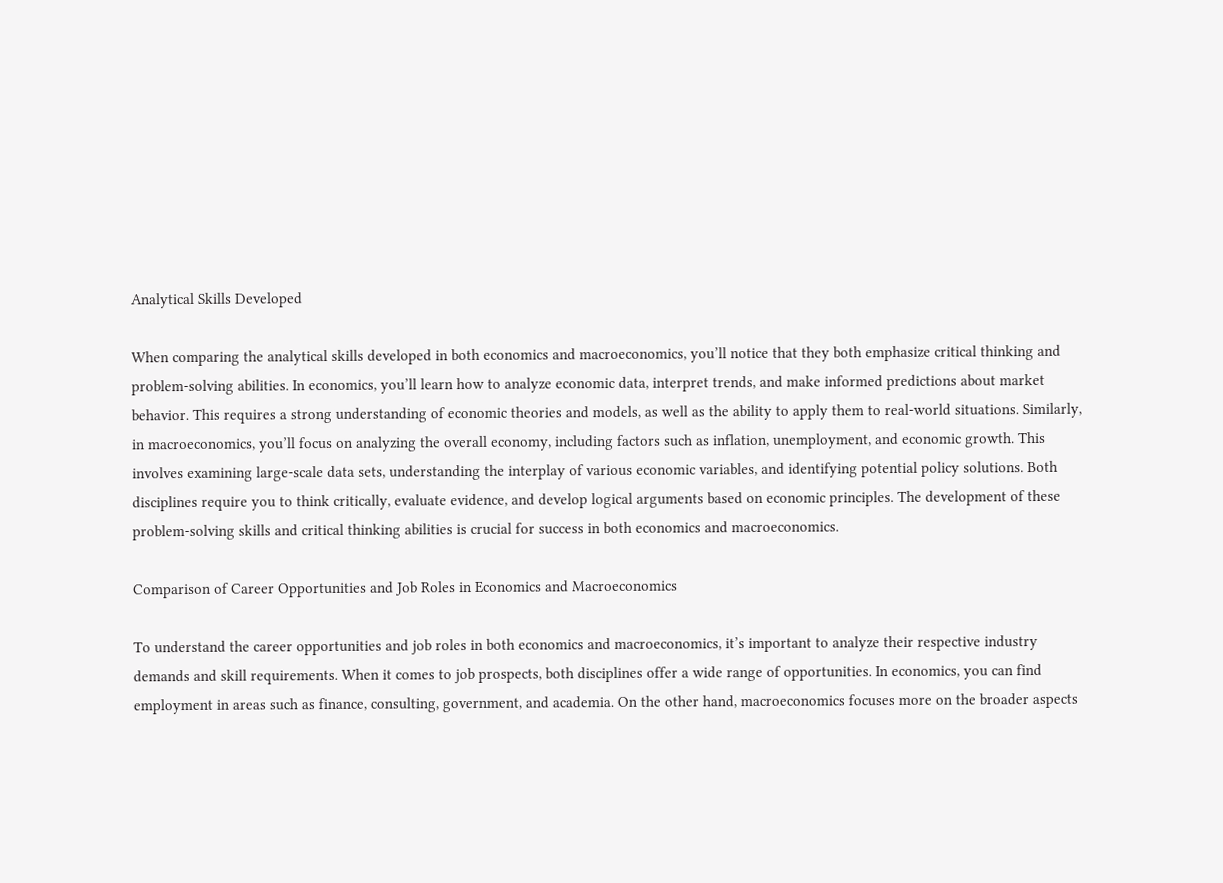Analytical Skills Developed

When comparing the analytical skills developed in both economics and macroeconomics, you’ll notice that they both emphasize critical thinking and problem-solving abilities. In economics, you’ll learn how to analyze economic data, interpret trends, and make informed predictions about market behavior. This requires a strong understanding of economic theories and models, as well as the ability to apply them to real-world situations. Similarly, in macroeconomics, you’ll focus on analyzing the overall economy, including factors such as inflation, unemployment, and economic growth. This involves examining large-scale data sets, understanding the interplay of various economic variables, and identifying potential policy solutions. Both disciplines require you to think critically, evaluate evidence, and develop logical arguments based on economic principles. The development of these problem-solving skills and critical thinking abilities is crucial for success in both economics and macroeconomics.

Comparison of Career Opportunities and Job Roles in Economics and Macroeconomics

To understand the career opportunities and job roles in both economics and macroeconomics, it’s important to analyze their respective industry demands and skill requirements. When it comes to job prospects, both disciplines offer a wide range of opportunities. In economics, you can find employment in areas such as finance, consulting, government, and academia. On the other hand, macroeconomics focuses more on the broader aspects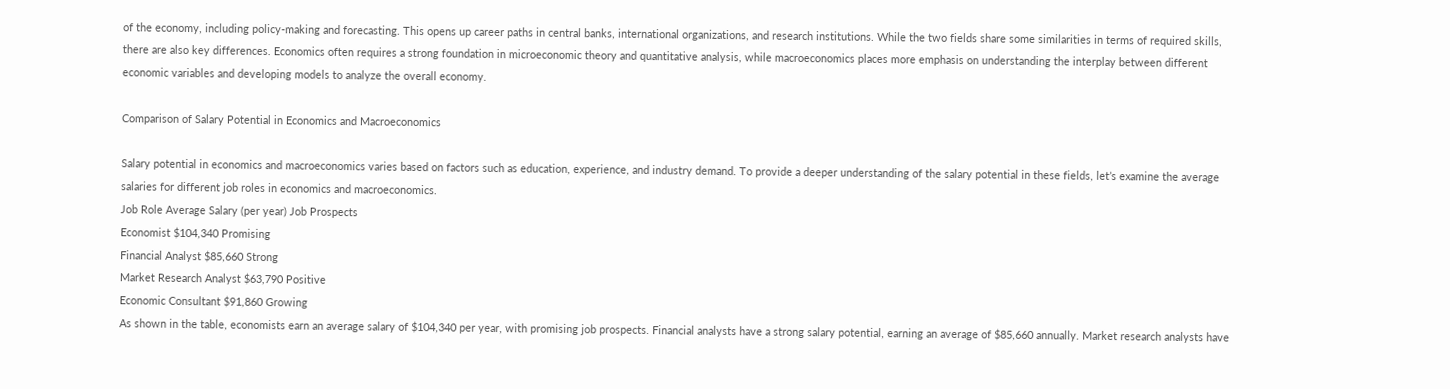of the economy, including policy-making and forecasting. This opens up career paths in central banks, international organizations, and research institutions. While the two fields share some similarities in terms of required skills, there are also key differences. Economics often requires a strong foundation in microeconomic theory and quantitative analysis, while macroeconomics places more emphasis on understanding the interplay between different economic variables and developing models to analyze the overall economy.

Comparison of Salary Potential in Economics and Macroeconomics

Salary potential in economics and macroeconomics varies based on factors such as education, experience, and industry demand. To provide a deeper understanding of the salary potential in these fields, let’s examine the average salaries for different job roles in economics and macroeconomics.
Job Role Average Salary (per year) Job Prospects
Economist $104,340 Promising
Financial Analyst $85,660 Strong
Market Research Analyst $63,790 Positive
Economic Consultant $91,860 Growing
As shown in the table, economists earn an average salary of $104,340 per year, with promising job prospects. Financial analysts have a strong salary potential, earning an average of $85,660 annually. Market research analysts have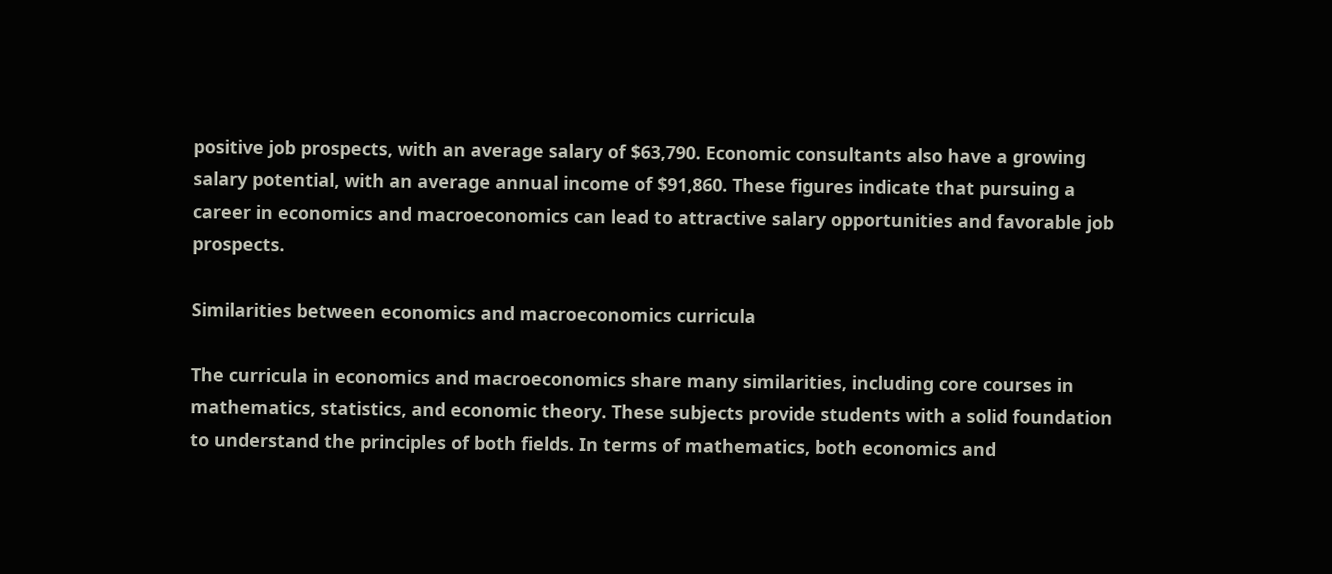positive job prospects, with an average salary of $63,790. Economic consultants also have a growing salary potential, with an average annual income of $91,860. These figures indicate that pursuing a career in economics and macroeconomics can lead to attractive salary opportunities and favorable job prospects.

Similarities between economics and macroeconomics curricula

The curricula in economics and macroeconomics share many similarities, including core courses in mathematics, statistics, and economic theory. These subjects provide students with a solid foundation to understand the principles of both fields. In terms of mathematics, both economics and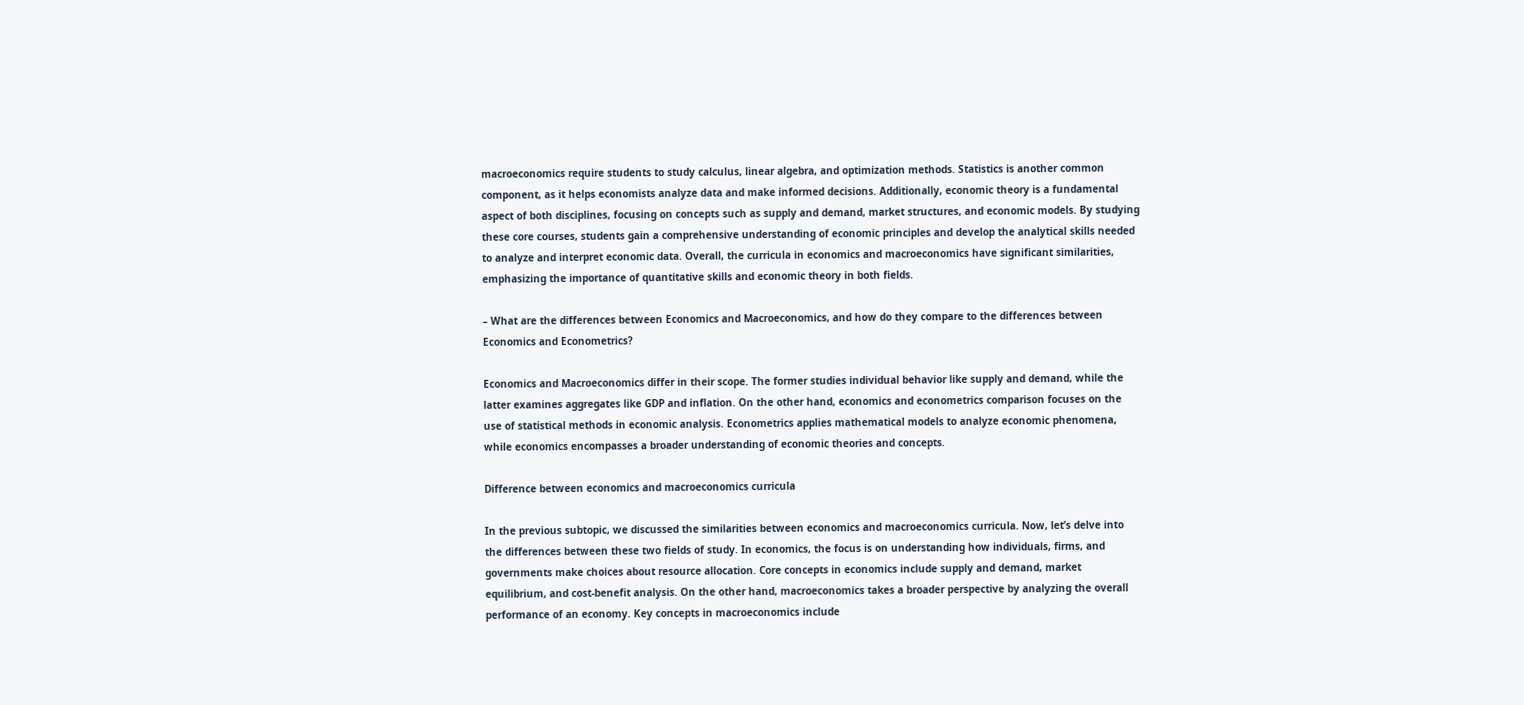macroeconomics require students to study calculus, linear algebra, and optimization methods. Statistics is another common component, as it helps economists analyze data and make informed decisions. Additionally, economic theory is a fundamental aspect of both disciplines, focusing on concepts such as supply and demand, market structures, and economic models. By studying these core courses, students gain a comprehensive understanding of economic principles and develop the analytical skills needed to analyze and interpret economic data. Overall, the curricula in economics and macroeconomics have significant similarities, emphasizing the importance of quantitative skills and economic theory in both fields.

– What are the differences between Economics and Macroeconomics, and how do they compare to the differences between Economics and Econometrics?

Economics and Macroeconomics differ in their scope. The former studies individual behavior like supply and demand, while the latter examines aggregates like GDP and inflation. On the other hand, economics and econometrics comparison focuses on the use of statistical methods in economic analysis. Econometrics applies mathematical models to analyze economic phenomena, while economics encompasses a broader understanding of economic theories and concepts.

Difference between economics and macroeconomics curricula

In the previous subtopic, we discussed the similarities between economics and macroeconomics curricula. Now, let’s delve into the differences between these two fields of study. In economics, the focus is on understanding how individuals, firms, and governments make choices about resource allocation. Core concepts in economics include supply and demand, market equilibrium, and cost-benefit analysis. On the other hand, macroeconomics takes a broader perspective by analyzing the overall performance of an economy. Key concepts in macroeconomics include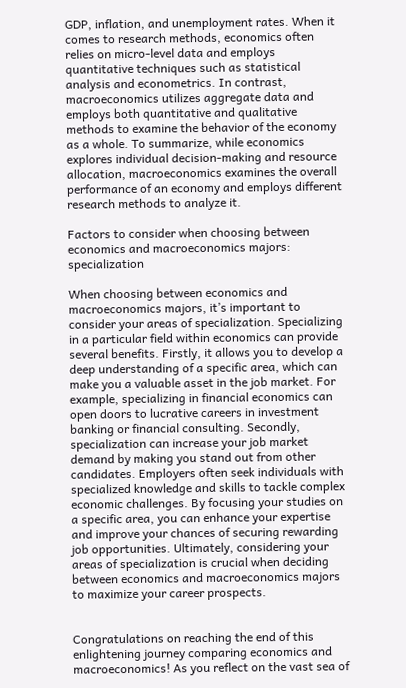GDP, inflation, and unemployment rates. When it comes to research methods, economics often relies on micro-level data and employs quantitative techniques such as statistical analysis and econometrics. In contrast, macroeconomics utilizes aggregate data and employs both quantitative and qualitative methods to examine the behavior of the economy as a whole. To summarize, while economics explores individual decision-making and resource allocation, macroeconomics examines the overall performance of an economy and employs different research methods to analyze it.

Factors to consider when choosing between economics and macroeconomics majors: specialization

When choosing between economics and macroeconomics majors, it’s important to consider your areas of specialization. Specializing in a particular field within economics can provide several benefits. Firstly, it allows you to develop a deep understanding of a specific area, which can make you a valuable asset in the job market. For example, specializing in financial economics can open doors to lucrative careers in investment banking or financial consulting. Secondly, specialization can increase your job market demand by making you stand out from other candidates. Employers often seek individuals with specialized knowledge and skills to tackle complex economic challenges. By focusing your studies on a specific area, you can enhance your expertise and improve your chances of securing rewarding job opportunities. Ultimately, considering your areas of specialization is crucial when deciding between economics and macroeconomics majors to maximize your career prospects.


Congratulations on reaching the end of this enlightening journey comparing economics and macroeconomics! As you reflect on the vast sea of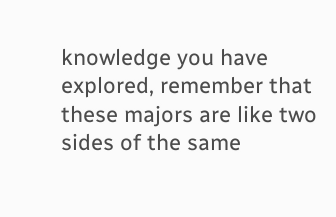knowledge you have explored, remember that these majors are like two sides of the same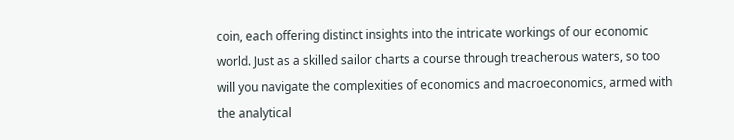coin, each offering distinct insights into the intricate workings of our economic world. Just as a skilled sailor charts a course through treacherous waters, so too will you navigate the complexities of economics and macroeconomics, armed with the analytical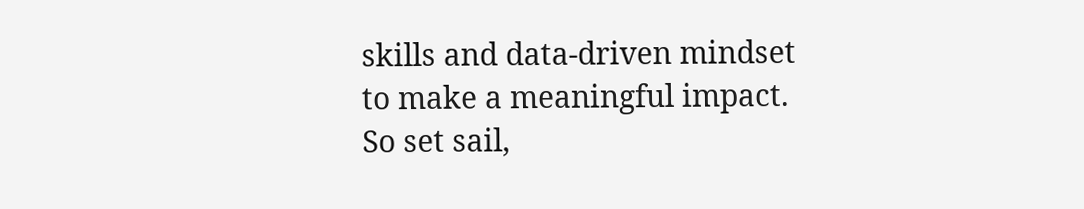skills and data-driven mindset to make a meaningful impact. So set sail,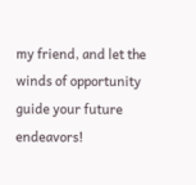my friend, and let the winds of opportunity guide your future endeavors!